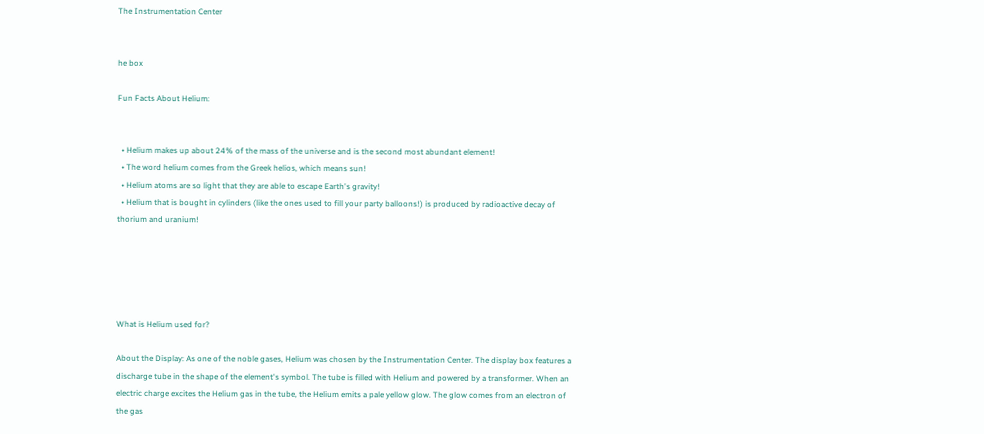The Instrumentation Center


he box

Fun Facts About Helium:


  • Helium makes up about 24% of the mass of the universe and is the second most abundant element!
  • The word helium comes from the Greek helios, which means sun!
  • Helium atoms are so light that they are able to escape Earth's gravity!
  • Helium that is bought in cylinders (like the ones used to fill your party balloons!) is produced by radioactive decay of thorium and uranium!





What is Helium used for?

About the Display: As one of the noble gases, Helium was chosen by the Instrumentation Center. The display box features a discharge tube in the shape of the element's symbol. The tube is filled with Helium and powered by a transformer. When an electric charge excites the Helium gas in the tube, the Helium emits a pale yellow glow. The glow comes from an electron of the gas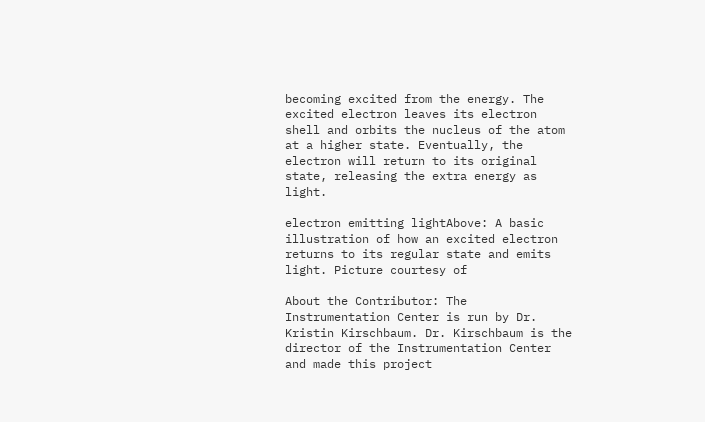becoming excited from the energy. The excited electron leaves its electron shell and orbits the nucleus of the atom at a higher state. Eventually, the electron will return to its original state, releasing the extra energy as light.

electron emitting lightAbove: A basic illustration of how an excited electron returns to its regular state and emits light. Picture courtesy of

About the Contributor: The Instrumentation Center is run by Dr. Kristin Kirschbaum. Dr. Kirschbaum is the director of the Instrumentation Center and made this project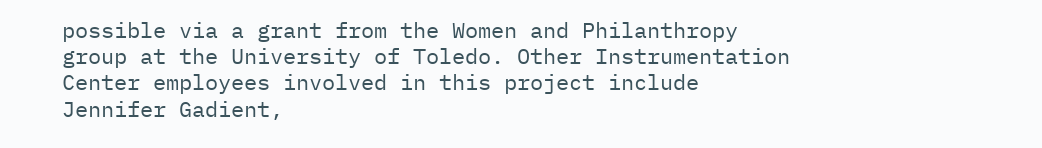possible via a grant from the Women and Philanthropy group at the University of Toledo. Other Instrumentation Center employees involved in this project include Jennifer Gadient,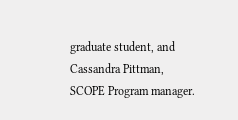graduate student, and Cassandra Pittman, SCOPE Program manager.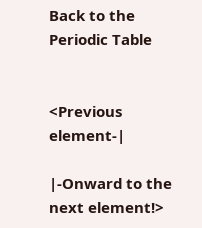Back to the Periodic Table


<Previous element-|

|-Onward to the next element!>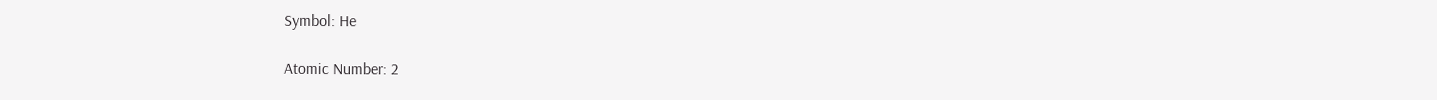Symbol: He

Atomic Number: 2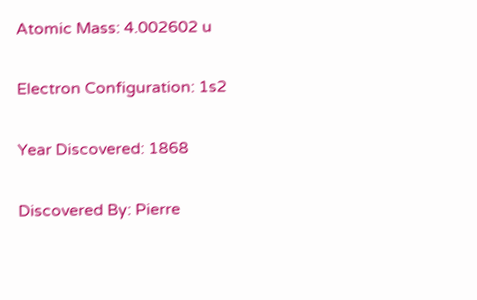Atomic Mass: 4.002602 u

Electron Configuration: 1s2

Year Discovered: 1868

Discovered By: Pierre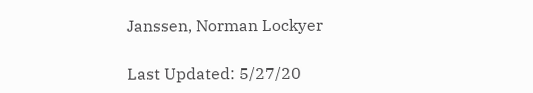Janssen, Norman Lockyer

Last Updated: 5/27/20